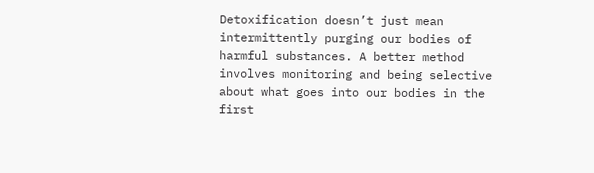Detoxification doesn’t just mean intermittently purging our bodies of harmful substances. A better method involves monitoring and being selective about what goes into our bodies in the first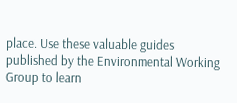place. Use these valuable guides published by the Environmental Working Group to learn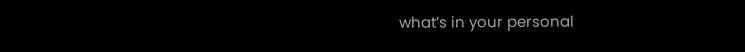what’s in your personal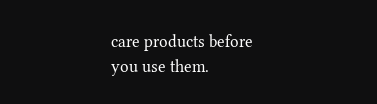care products before you use them.